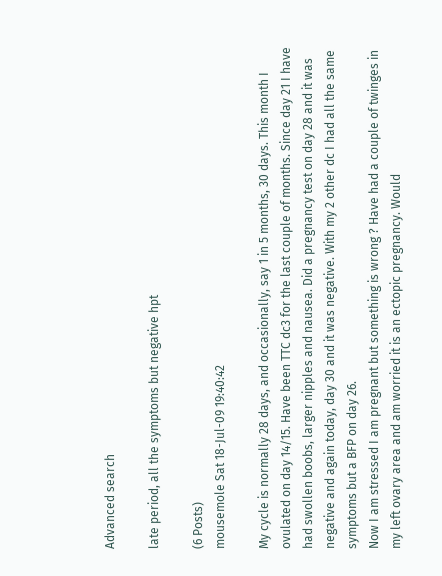Advanced search

late period, all the symptoms but negative hpt

(6 Posts)
mousemole Sat 18-Jul-09 19:40:42

My cycle is normally 28 days, and occasionally, say 1 in 5 months, 30 days. This month I ovulated on day 14/15. Have been TTC dc3 for the last couple of months. Since day 21 I have had swollen boobs, larger nipples and nausea. Did a pregnancy test on day 28 and it was negative and again today, day 30 and it was negative. With my 2 other dc I had all the same symptoms but a BFP on day 26.
Now I am stressed I am pregnant but something is wrong ? Have had a couple of twinges in my left ovary area and am worried it is an ectopic pregnancy. Would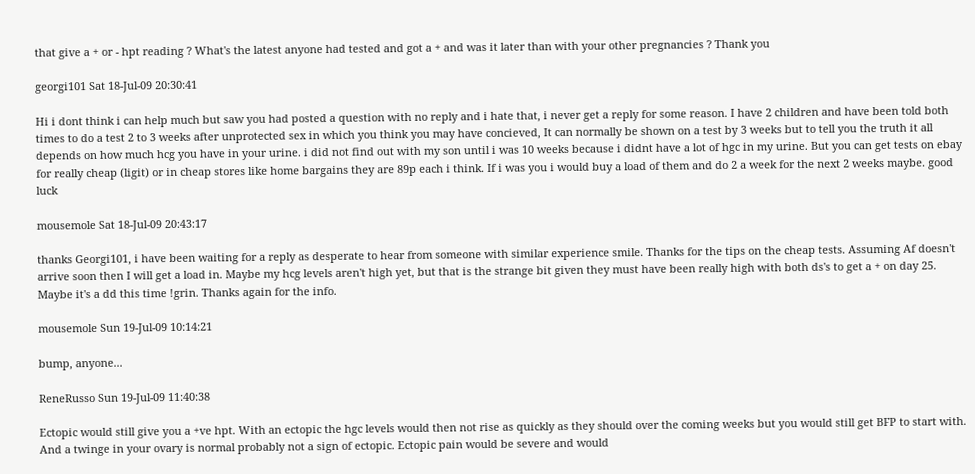that give a + or - hpt reading ? What's the latest anyone had tested and got a + and was it later than with your other pregnancies ? Thank you

georgi101 Sat 18-Jul-09 20:30:41

Hi i dont think i can help much but saw you had posted a question with no reply and i hate that, i never get a reply for some reason. I have 2 children and have been told both times to do a test 2 to 3 weeks after unprotected sex in which you think you may have concieved, It can normally be shown on a test by 3 weeks but to tell you the truth it all depends on how much hcg you have in your urine. i did not find out with my son until i was 10 weeks because i didnt have a lot of hgc in my urine. But you can get tests on ebay for really cheap (ligit) or in cheap stores like home bargains they are 89p each i think. If i was you i would buy a load of them and do 2 a week for the next 2 weeks maybe. good luck

mousemole Sat 18-Jul-09 20:43:17

thanks Georgi101, i have been waiting for a reply as desperate to hear from someone with similar experience smile. Thanks for the tips on the cheap tests. Assuming Af doesn't arrive soon then I will get a load in. Maybe my hcg levels aren't high yet, but that is the strange bit given they must have been really high with both ds's to get a + on day 25. Maybe it's a dd this time !grin. Thanks again for the info.

mousemole Sun 19-Jul-09 10:14:21

bump, anyone...

ReneRusso Sun 19-Jul-09 11:40:38

Ectopic would still give you a +ve hpt. With an ectopic the hgc levels would then not rise as quickly as they should over the coming weeks but you would still get BFP to start with. And a twinge in your ovary is normal probably not a sign of ectopic. Ectopic pain would be severe and would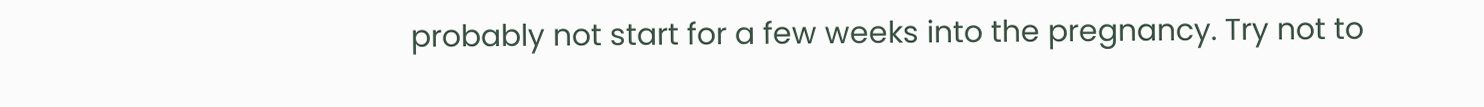probably not start for a few weeks into the pregnancy. Try not to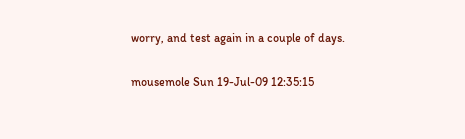worry, and test again in a couple of days.

mousemole Sun 19-Jul-09 12:35:15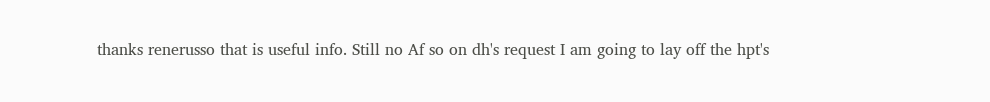thanks renerusso that is useful info. Still no Af so on dh's request I am going to lay off the hpt's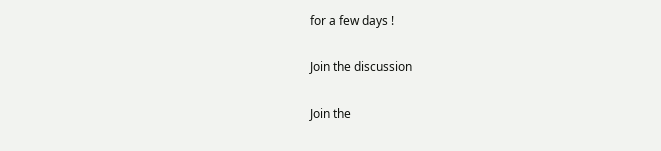for a few days !

Join the discussion

Join the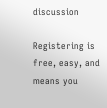discussion

Registering is free, easy, and means you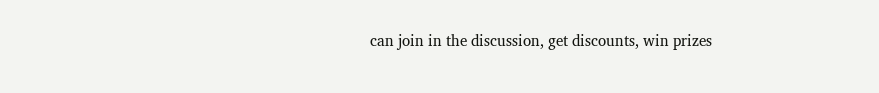can join in the discussion, get discounts, win prizes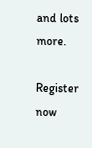and lots more.

Register now